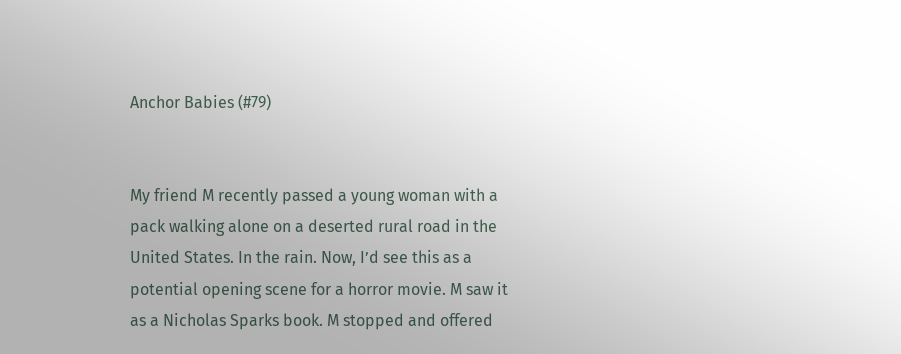Anchor Babies (#79)


My friend M recently passed a young woman with a pack walking alone on a deserted rural road in the United States. In the rain. Now, I’d see this as a potential opening scene for a horror movie. M saw it as a Nicholas Sparks book. M stopped and offered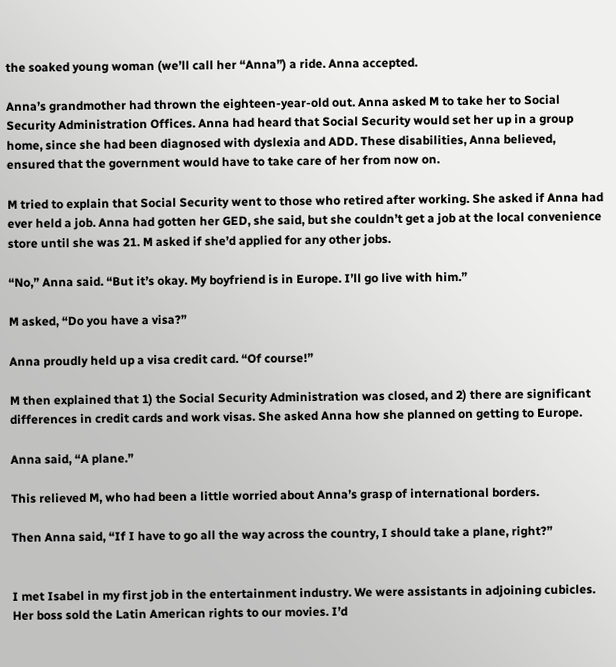the soaked young woman (we’ll call her “Anna”) a ride. Anna accepted.

Anna’s grandmother had thrown the eighteen-year-old out. Anna asked M to take her to Social Security Administration Offices. Anna had heard that Social Security would set her up in a group home, since she had been diagnosed with dyslexia and ADD. These disabilities, Anna believed, ensured that the government would have to take care of her from now on.

M tried to explain that Social Security went to those who retired after working. She asked if Anna had ever held a job. Anna had gotten her GED, she said, but she couldn’t get a job at the local convenience store until she was 21. M asked if she’d applied for any other jobs.

“No,” Anna said. “But it’s okay. My boyfriend is in Europe. I’ll go live with him.”

M asked, “Do you have a visa?”

Anna proudly held up a visa credit card. “Of course!”

M then explained that 1) the Social Security Administration was closed, and 2) there are significant differences in credit cards and work visas. She asked Anna how she planned on getting to Europe.

Anna said, “A plane.”

This relieved M, who had been a little worried about Anna’s grasp of international borders.

Then Anna said, “If I have to go all the way across the country, I should take a plane, right?”


I met Isabel in my first job in the entertainment industry. We were assistants in adjoining cubicles. Her boss sold the Latin American rights to our movies. I’d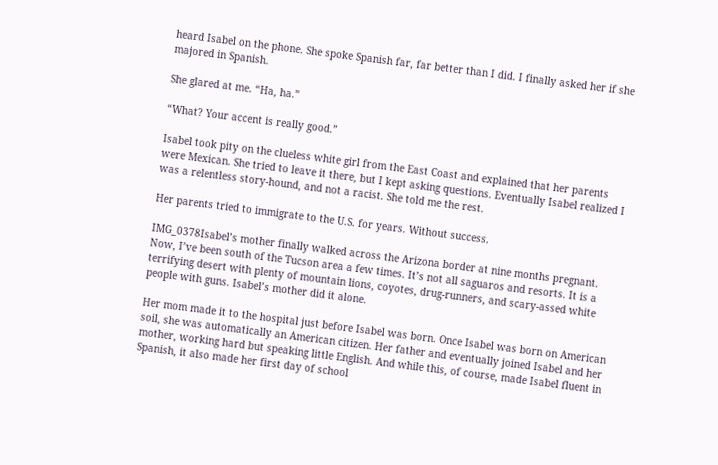heard Isabel on the phone. She spoke Spanish far, far better than I did. I finally asked her if she majored in Spanish.

She glared at me. “Ha, ha.”

“What? Your accent is really good.”

Isabel took pity on the clueless white girl from the East Coast and explained that her parents were Mexican. She tried to leave it there, but I kept asking questions. Eventually Isabel realized I was a relentless story-hound, and not a racist. She told me the rest.

Her parents tried to immigrate to the U.S. for years. Without success.

IMG_0378Isabel’s mother finally walked across the Arizona border at nine months pregnant. Now, I’ve been south of the Tucson area a few times. It’s not all saguaros and resorts. It is a terrifying desert with plenty of mountain lions, coyotes, drug-runners, and scary-assed white people with guns. Isabel’s mother did it alone.

Her mom made it to the hospital just before Isabel was born. Once Isabel was born on American soil, she was automatically an American citizen. Her father and eventually joined Isabel and her mother, working hard but speaking little English. And while this, of course, made Isabel fluent in Spanish, it also made her first day of school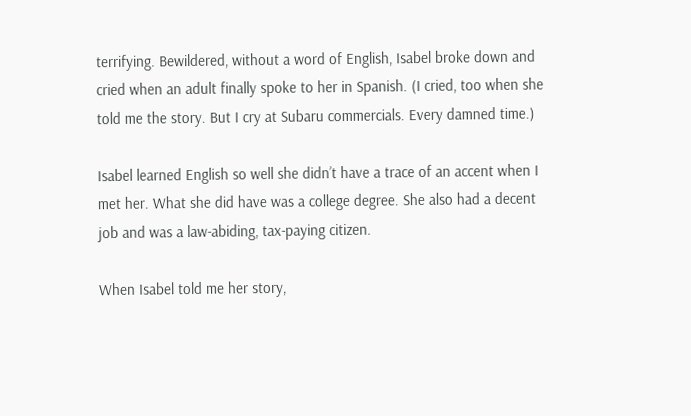terrifying. Bewildered, without a word of English, Isabel broke down and cried when an adult finally spoke to her in Spanish. (I cried, too when she told me the story. But I cry at Subaru commercials. Every damned time.)

Isabel learned English so well she didn’t have a trace of an accent when I met her. What she did have was a college degree. She also had a decent job and was a law-abiding, tax-paying citizen.

When Isabel told me her story,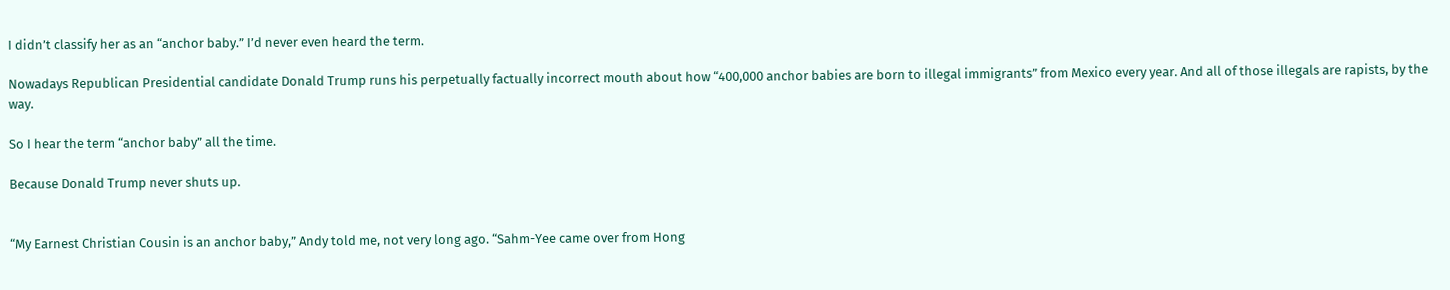I didn’t classify her as an “anchor baby.” I’d never even heard the term.

Nowadays Republican Presidential candidate Donald Trump runs his perpetually factually incorrect mouth about how “400,000 anchor babies are born to illegal immigrants” from Mexico every year. And all of those illegals are rapists, by the way.

So I hear the term “anchor baby” all the time.

Because Donald Trump never shuts up.


“My Earnest Christian Cousin is an anchor baby,” Andy told me, not very long ago. “Sahm-Yee came over from Hong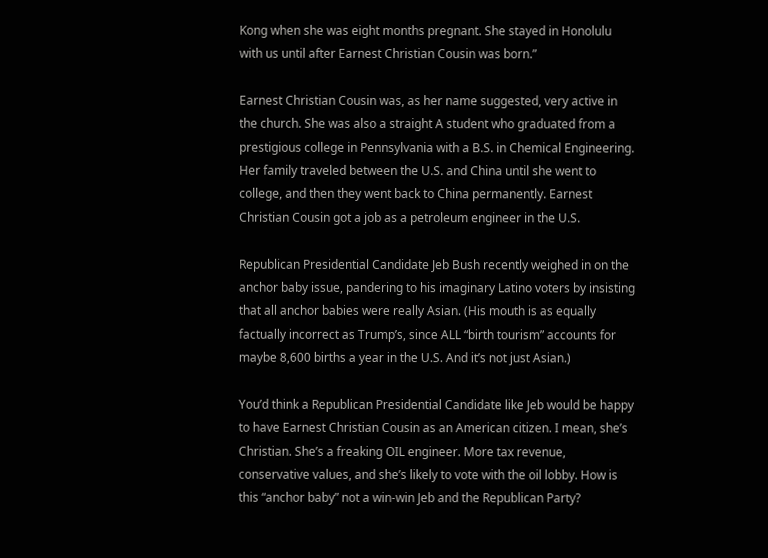Kong when she was eight months pregnant. She stayed in Honolulu with us until after Earnest Christian Cousin was born.”

Earnest Christian Cousin was, as her name suggested, very active in the church. She was also a straight A student who graduated from a prestigious college in Pennsylvania with a B.S. in Chemical Engineering. Her family traveled between the U.S. and China until she went to college, and then they went back to China permanently. Earnest Christian Cousin got a job as a petroleum engineer in the U.S.

Republican Presidential Candidate Jeb Bush recently weighed in on the anchor baby issue, pandering to his imaginary Latino voters by insisting that all anchor babies were really Asian. (His mouth is as equally factually incorrect as Trump’s, since ALL “birth tourism” accounts for maybe 8,600 births a year in the U.S. And it’s not just Asian.)

You’d think a Republican Presidential Candidate like Jeb would be happy to have Earnest Christian Cousin as an American citizen. I mean, she’s Christian. She’s a freaking OIL engineer. More tax revenue, conservative values, and she’s likely to vote with the oil lobby. How is this “anchor baby” not a win-win Jeb and the Republican Party?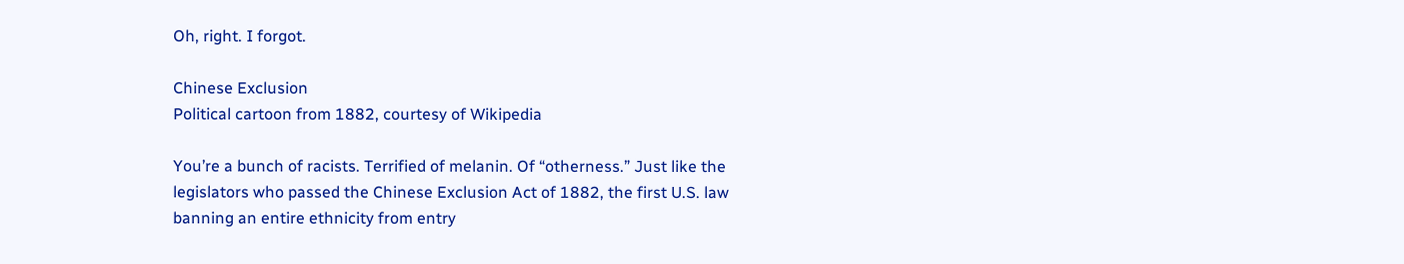Oh, right. I forgot.

Chinese Exclusion
Political cartoon from 1882, courtesy of Wikipedia

You’re a bunch of racists. Terrified of melanin. Of “otherness.” Just like the legislators who passed the Chinese Exclusion Act of 1882, the first U.S. law banning an entire ethnicity from entry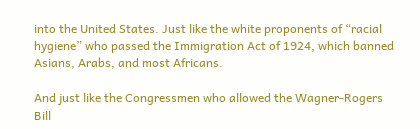into the United States. Just like the white proponents of “racial hygiene” who passed the Immigration Act of 1924, which banned Asians, Arabs, and most Africans.

And just like the Congressmen who allowed the Wagner-Rogers Bill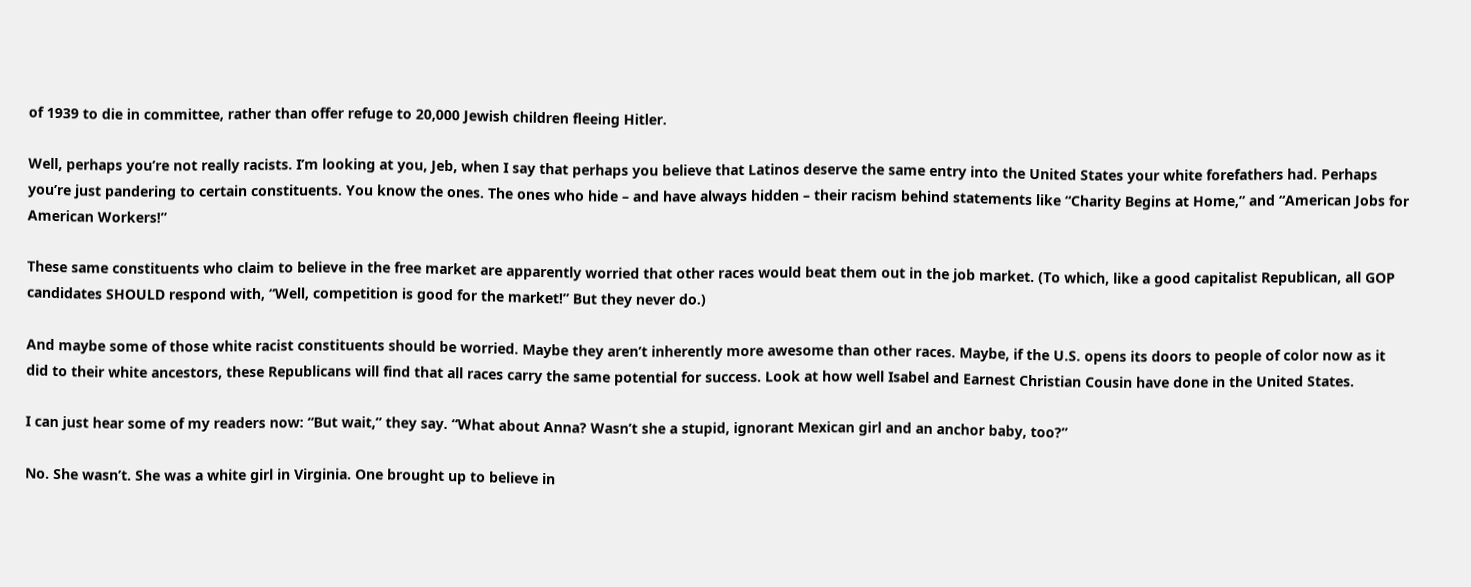of 1939 to die in committee, rather than offer refuge to 20,000 Jewish children fleeing Hitler.

Well, perhaps you’re not really racists. I’m looking at you, Jeb, when I say that perhaps you believe that Latinos deserve the same entry into the United States your white forefathers had. Perhaps you’re just pandering to certain constituents. You know the ones. The ones who hide – and have always hidden – their racism behind statements like “Charity Begins at Home,” and “American Jobs for American Workers!”

These same constituents who claim to believe in the free market are apparently worried that other races would beat them out in the job market. (To which, like a good capitalist Republican, all GOP candidates SHOULD respond with, “Well, competition is good for the market!” But they never do.)

And maybe some of those white racist constituents should be worried. Maybe they aren’t inherently more awesome than other races. Maybe, if the U.S. opens its doors to people of color now as it did to their white ancestors, these Republicans will find that all races carry the same potential for success. Look at how well Isabel and Earnest Christian Cousin have done in the United States.

I can just hear some of my readers now: “But wait,” they say. “What about Anna? Wasn’t she a stupid, ignorant Mexican girl and an anchor baby, too?”

No. She wasn’t. She was a white girl in Virginia. One brought up to believe in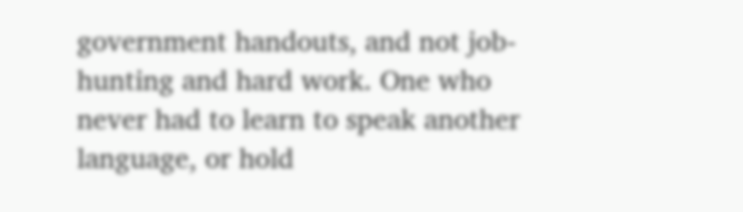government handouts, and not job-hunting and hard work. One who never had to learn to speak another language, or hold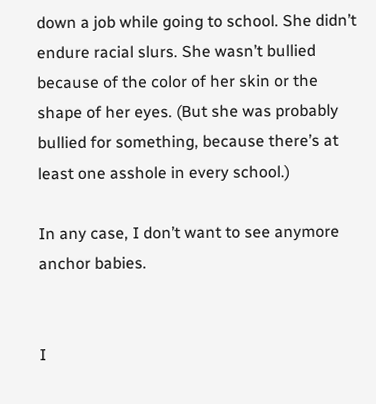down a job while going to school. She didn’t endure racial slurs. She wasn’t bullied because of the color of her skin or the shape of her eyes. (But she was probably bullied for something, because there’s at least one asshole in every school.)

In any case, I don’t want to see anymore anchor babies.


I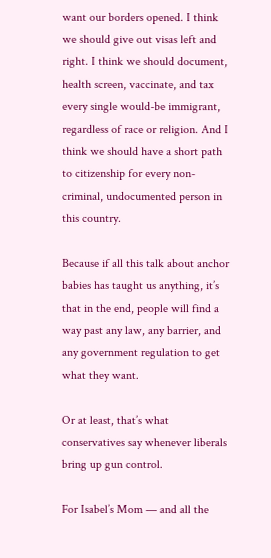want our borders opened. I think we should give out visas left and right. I think we should document, health screen, vaccinate, and tax every single would-be immigrant, regardless of race or religion. And I think we should have a short path to citizenship for every non-criminal, undocumented person in this country.

Because if all this talk about anchor babies has taught us anything, it’s that in the end, people will find a way past any law, any barrier, and any government regulation to get what they want.

Or at least, that’s what conservatives say whenever liberals bring up gun control.

For Isabel’s Mom — and all the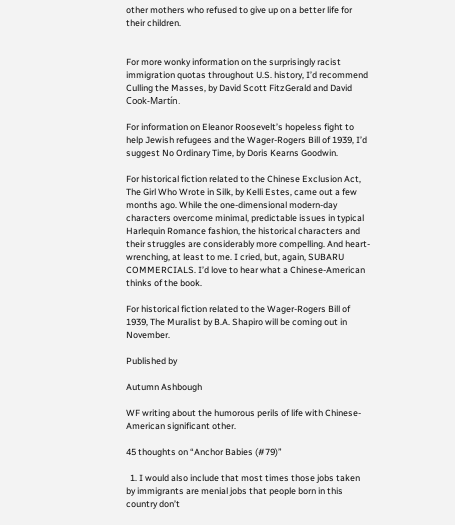other mothers who refused to give up on a better life for their children.


For more wonky information on the surprisingly racist immigration quotas throughout U.S. history, I’d recommend Culling the Masses, by David Scott FitzGerald and David Cook-Martín.

For information on Eleanor Roosevelt’s hopeless fight to help Jewish refugees and the Wager-Rogers Bill of 1939, I’d suggest No Ordinary Time, by Doris Kearns Goodwin.

For historical fiction related to the Chinese Exclusion Act, The Girl Who Wrote in Silk, by Kelli Estes, came out a few months ago. While the one-dimensional modern-day characters overcome minimal, predictable issues in typical Harlequin Romance fashion, the historical characters and their struggles are considerably more compelling. And heart-wrenching, at least to me. I cried, but, again, SUBARU COMMERCIALS. I’d love to hear what a Chinese-American thinks of the book.

For historical fiction related to the Wager-Rogers Bill of 1939, The Muralist by B.A. Shapiro will be coming out in November.

Published by

Autumn Ashbough

WF writing about the humorous perils of life with Chinese-American significant other.

45 thoughts on “Anchor Babies (#79)”

  1. I would also include that most times those jobs taken by immigrants are menial jobs that people born in this country don’t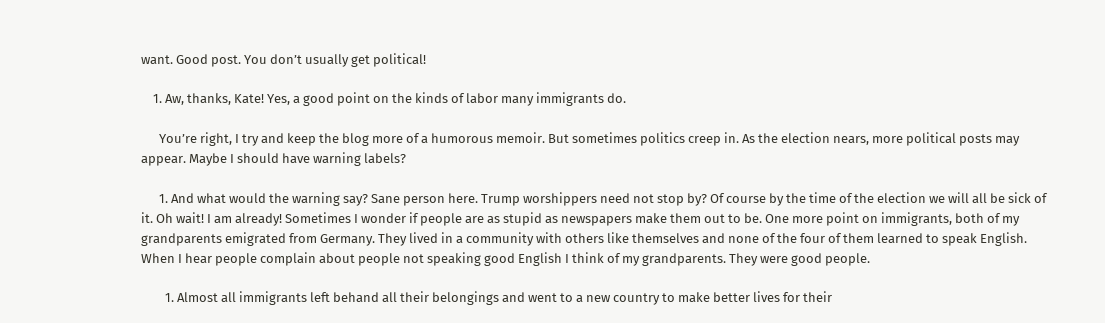want. Good post. You don’t usually get political!

    1. Aw, thanks, Kate! Yes, a good point on the kinds of labor many immigrants do.

      You’re right, I try and keep the blog more of a humorous memoir. But sometimes politics creep in. As the election nears, more political posts may appear. Maybe I should have warning labels?

      1. And what would the warning say? Sane person here. Trump worshippers need not stop by? Of course by the time of the election we will all be sick of it. Oh wait! I am already! Sometimes I wonder if people are as stupid as newspapers make them out to be. One more point on immigrants, both of my grandparents emigrated from Germany. They lived in a community with others like themselves and none of the four of them learned to speak English. When I hear people complain about people not speaking good English I think of my grandparents. They were good people.

        1. Almost all immigrants left behand all their belongings and went to a new country to make better lives for their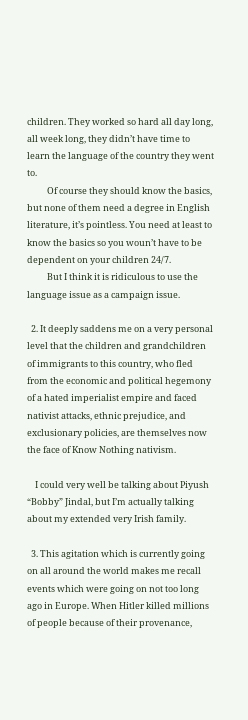children. They worked so hard all day long, all week long, they didn’t have time to learn the language of the country they went to.
          Of course they should know the basics, but none of them need a degree in English literature, it’s pointless. You need at least to know the basics so you woun’t have to be dependent on your children 24/7.
          But I think it is ridiculous to use the language issue as a campaign issue.

  2. It deeply saddens me on a very personal level that the children and grandchildren of immigrants to this country, who fled from the economic and political hegemony of a hated imperialist empire and faced nativist attacks, ethnic prejudice, and exclusionary policies, are themselves now the face of Know Nothing nativism.

    I could very well be talking about Piyush “Bobby” Jindal, but I’m actually talking about my extended very Irish family.

  3. This agitation which is currently going on all around the world makes me recall events which were going on not too long ago in Europe. When Hitler killed millions of people because of their provenance,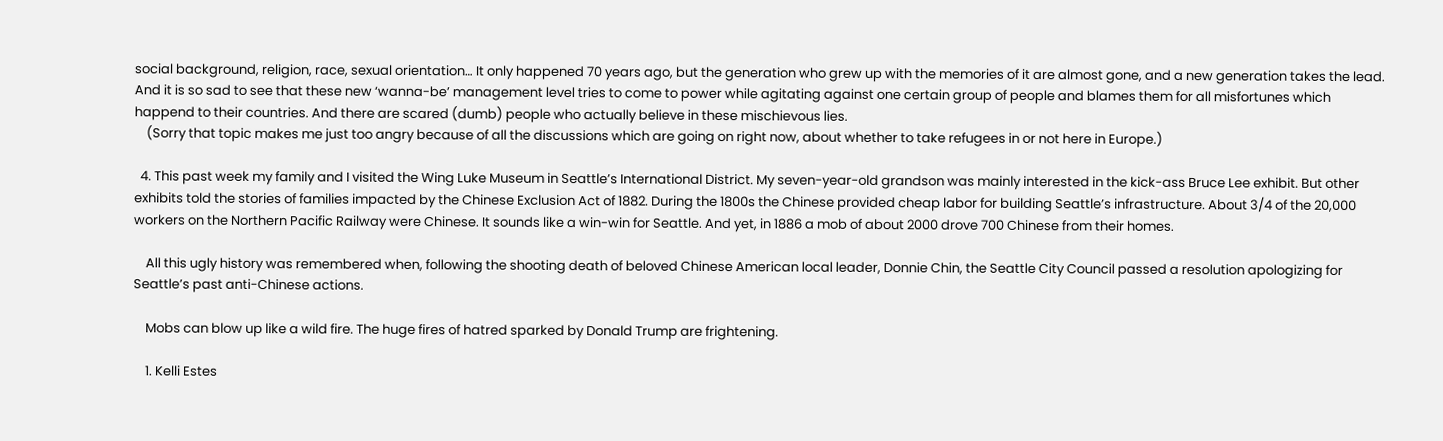social background, religion, race, sexual orientation… It only happened 70 years ago, but the generation who grew up with the memories of it are almost gone, and a new generation takes the lead. And it is so sad to see that these new ‘wanna-be’ management level tries to come to power while agitating against one certain group of people and blames them for all misfortunes which happend to their countries. And there are scared (dumb) people who actually believe in these mischievous lies.
    (Sorry that topic makes me just too angry because of all the discussions which are going on right now, about whether to take refugees in or not here in Europe.)

  4. This past week my family and I visited the Wing Luke Museum in Seattle’s International District. My seven-year-old grandson was mainly interested in the kick-ass Bruce Lee exhibit. But other exhibits told the stories of families impacted by the Chinese Exclusion Act of 1882. During the 1800s the Chinese provided cheap labor for building Seattle’s infrastructure. About 3/4 of the 20,000 workers on the Northern Pacific Railway were Chinese. It sounds like a win-win for Seattle. And yet, in 1886 a mob of about 2000 drove 700 Chinese from their homes.

    All this ugly history was remembered when, following the shooting death of beloved Chinese American local leader, Donnie Chin, the Seattle City Council passed a resolution apologizing for Seattle’s past anti-Chinese actions.

    Mobs can blow up like a wild fire. The huge fires of hatred sparked by Donald Trump are frightening.

    1. Kelli Estes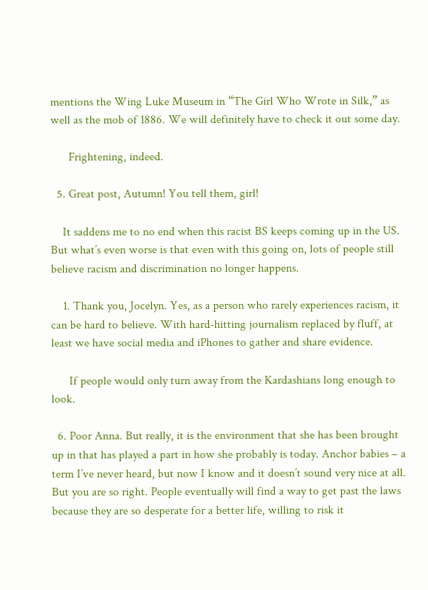mentions the Wing Luke Museum in “The Girl Who Wrote in Silk,” as well as the mob of 1886. We will definitely have to check it out some day.

      Frightening, indeed.

  5. Great post, Autumn! You tell them, girl!

    It saddens me to no end when this racist BS keeps coming up in the US. But what’s even worse is that even with this going on, lots of people still believe racism and discrimination no longer happens.

    1. Thank you, Jocelyn. Yes, as a person who rarely experiences racism, it can be hard to believe. With hard-hitting journalism replaced by fluff, at least we have social media and iPhones to gather and share evidence.

      If people would only turn away from the Kardashians long enough to look.

  6. Poor Anna. But really, it is the environment that she has been brought up in that has played a part in how she probably is today. Anchor babies – a term I’ve never heard, but now I know and it doesn’t sound very nice at all. But you are so right. People eventually will find a way to get past the laws because they are so desperate for a better life, willing to risk it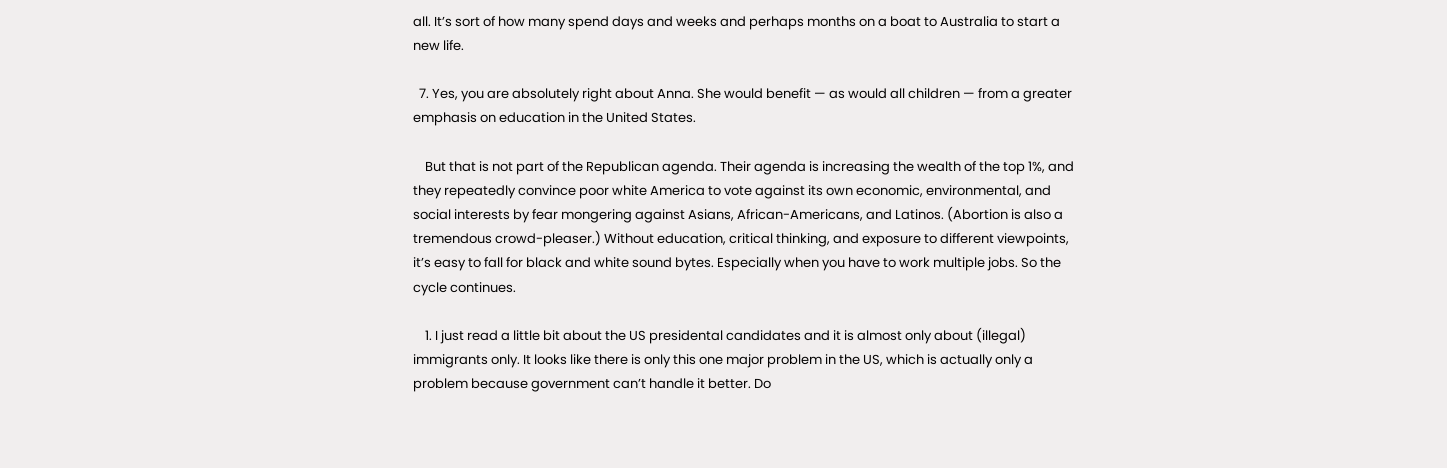all. It’s sort of how many spend days and weeks and perhaps months on a boat to Australia to start a new life.

  7. Yes, you are absolutely right about Anna. She would benefit — as would all children — from a greater emphasis on education in the United States.

    But that is not part of the Republican agenda. Their agenda is increasing the wealth of the top 1%, and they repeatedly convince poor white America to vote against its own economic, environmental, and social interests by fear mongering against Asians, African-Americans, and Latinos. (Abortion is also a tremendous crowd-pleaser.) Without education, critical thinking, and exposure to different viewpoints, it’s easy to fall for black and white sound bytes. Especially when you have to work multiple jobs. So the cycle continues.

    1. I just read a little bit about the US presidental candidates and it is almost only about (illegal) immigrants only. It looks like there is only this one major problem in the US, which is actually only a problem because government can’t handle it better. Do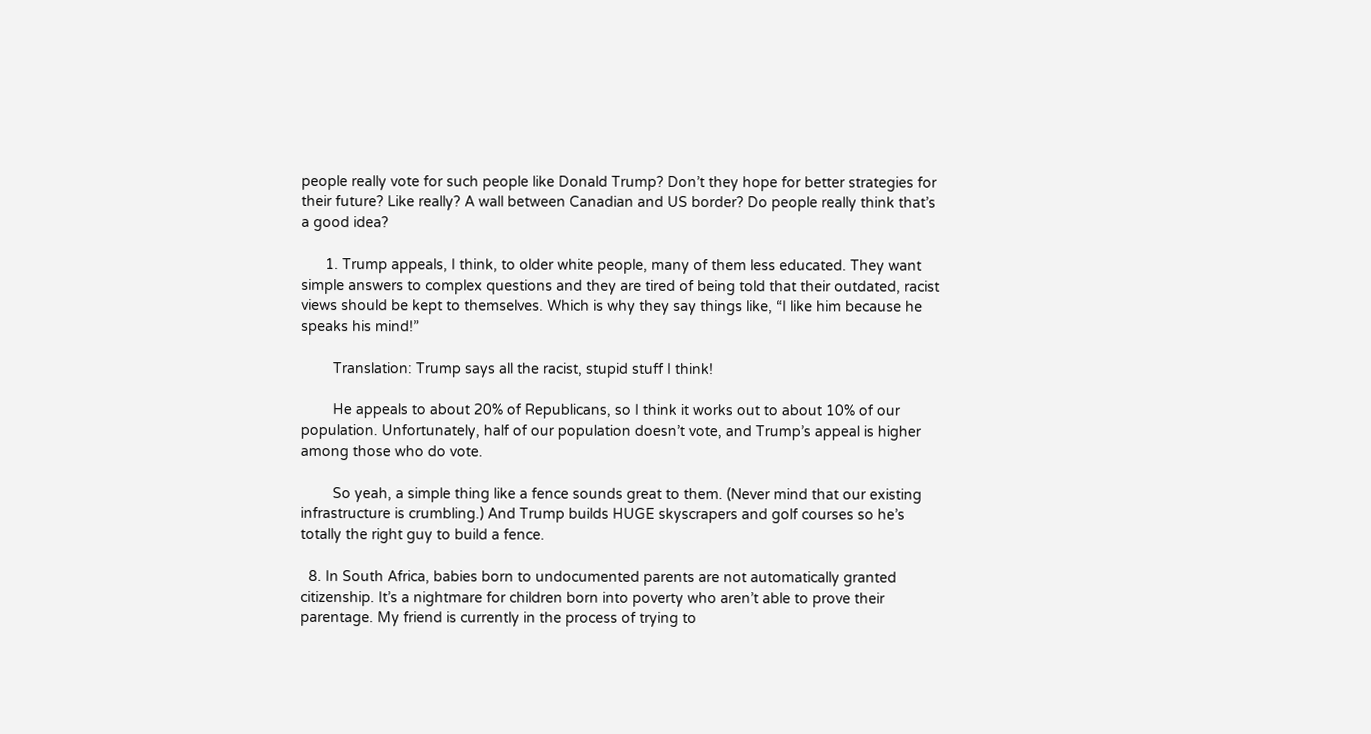people really vote for such people like Donald Trump? Don’t they hope for better strategies for their future? Like really? A wall between Canadian and US border? Do people really think that’s a good idea?

      1. Trump appeals, I think, to older white people, many of them less educated. They want simple answers to complex questions and they are tired of being told that their outdated, racist views should be kept to themselves. Which is why they say things like, “I like him because he speaks his mind!”

        Translation: Trump says all the racist, stupid stuff I think!

        He appeals to about 20% of Republicans, so I think it works out to about 10% of our population. Unfortunately, half of our population doesn’t vote, and Trump’s appeal is higher among those who do vote.

        So yeah, a simple thing like a fence sounds great to them. (Never mind that our existing infrastructure is crumbling.) And Trump builds HUGE skyscrapers and golf courses so he’s totally the right guy to build a fence.

  8. In South Africa, babies born to undocumented parents are not automatically granted citizenship. It’s a nightmare for children born into poverty who aren’t able to prove their parentage. My friend is currently in the process of trying to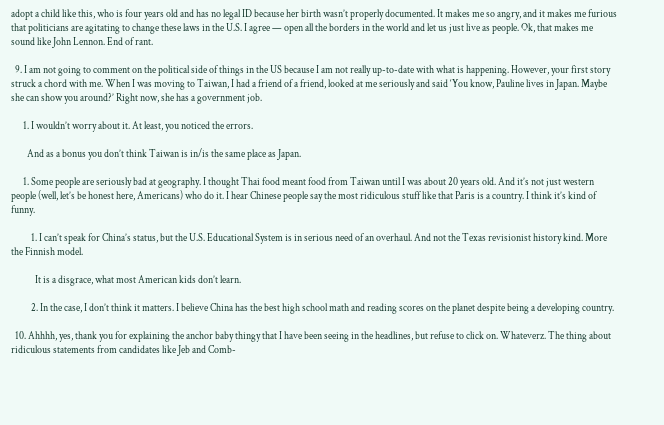adopt a child like this, who is four years old and has no legal ID because her birth wasn’t properly documented. It makes me so angry, and it makes me furious that politicians are agitating to change these laws in the U.S. I agree — open all the borders in the world and let us just live as people. Ok, that makes me sound like John Lennon. End of rant.

  9. I am not going to comment on the political side of things in the US because I am not really up-to-date with what is happening. However, your first story struck a chord with me. When I was moving to Taiwan, I had a friend of a friend, looked at me seriously and said ‘You know, Pauline lives in Japan. Maybe she can show you around?’ Right now, she has a government job.

      1. I wouldn’t worry about it. At least, you noticed the errors.

        And as a bonus you don’t think Taiwan is in/is the same place as Japan.

      1. Some people are seriously bad at geography. I thought Thai food meant food from Taiwan until I was about 20 years old. And it’s not just western people (well, let’s be honest here, Americans) who do it. I hear Chinese people say the most ridiculous stuff like that Paris is a country. I think it’s kind of funny.

          1. I can’t speak for China’s status, but the U.S. Educational System is in serious need of an overhaul. And not the Texas revisionist history kind. More the Finnish model.

            It is a disgrace, what most American kids don’t learn.

          2. In the case, I don’t think it matters. I believe China has the best high school math and reading scores on the planet despite being a developing country.

  10. Ahhhh, yes, thank you for explaining the anchor baby thingy that I have been seeing in the headlines, but refuse to click on. Whateverz. The thing about ridiculous statements from candidates like Jeb and Comb-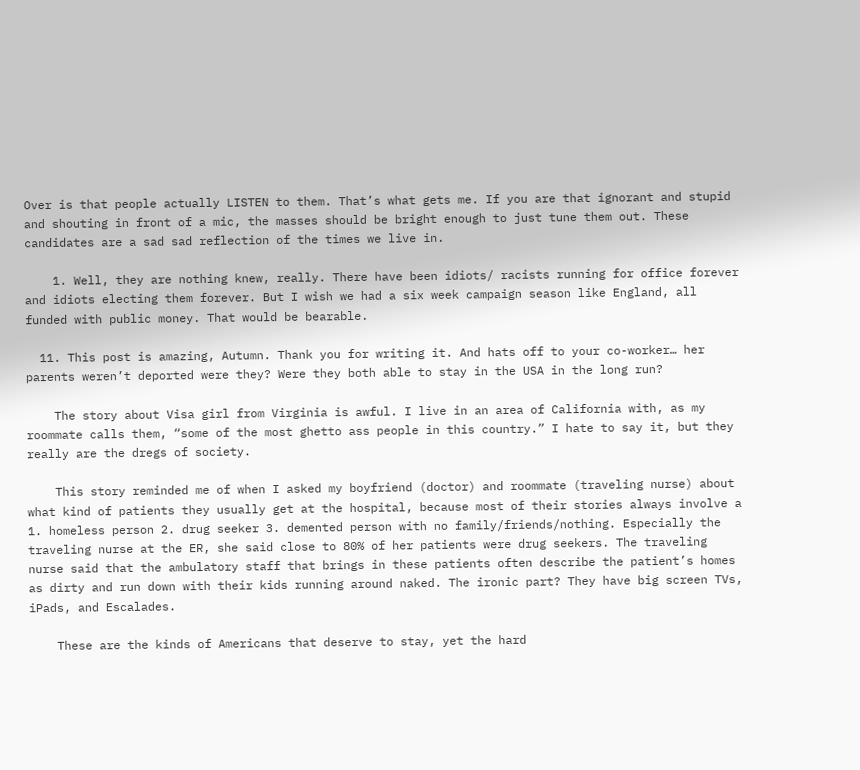Over is that people actually LISTEN to them. That’s what gets me. If you are that ignorant and stupid and shouting in front of a mic, the masses should be bright enough to just tune them out. These candidates are a sad sad reflection of the times we live in.

    1. Well, they are nothing knew, really. There have been idiots/ racists running for office forever and idiots electing them forever. But I wish we had a six week campaign season like England, all funded with public money. That would be bearable.

  11. This post is amazing, Autumn. Thank you for writing it. And hats off to your co-worker… her parents weren’t deported were they? Were they both able to stay in the USA in the long run?

    The story about Visa girl from Virginia is awful. I live in an area of California with, as my roommate calls them, “some of the most ghetto ass people in this country.” I hate to say it, but they really are the dregs of society.

    This story reminded me of when I asked my boyfriend (doctor) and roommate (traveling nurse) about what kind of patients they usually get at the hospital, because most of their stories always involve a 1. homeless person 2. drug seeker 3. demented person with no family/friends/nothing. Especially the traveling nurse at the ER, she said close to 80% of her patients were drug seekers. The traveling nurse said that the ambulatory staff that brings in these patients often describe the patient’s homes as dirty and run down with their kids running around naked. The ironic part? They have big screen TVs, iPads, and Escalades.

    These are the kinds of Americans that deserve to stay, yet the hard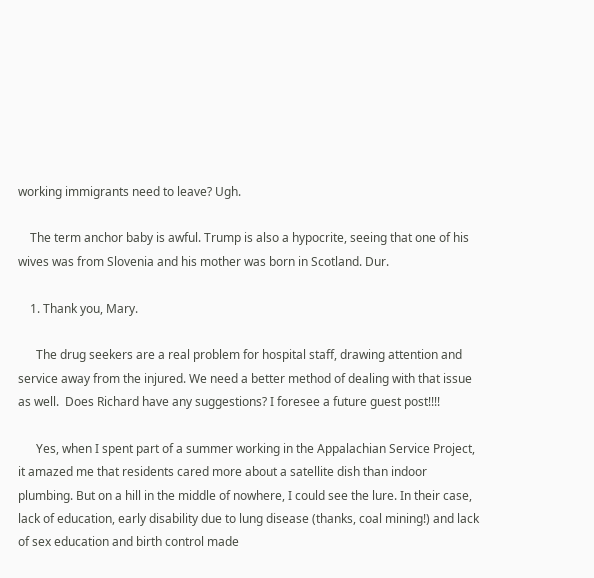working immigrants need to leave? Ugh.

    The term anchor baby is awful. Trump is also a hypocrite, seeing that one of his wives was from Slovenia and his mother was born in Scotland. Dur.

    1. Thank you, Mary.

      The drug seekers are a real problem for hospital staff, drawing attention and service away from the injured. We need a better method of dealing with that issue as well.  Does Richard have any suggestions? I foresee a future guest post!!!!

      Yes, when I spent part of a summer working in the Appalachian Service Project, it amazed me that residents cared more about a satellite dish than indoor plumbing. But on a hill in the middle of nowhere, I could see the lure. In their case, lack of education, early disability due to lung disease (thanks, coal mining!) and lack of sex education and birth control made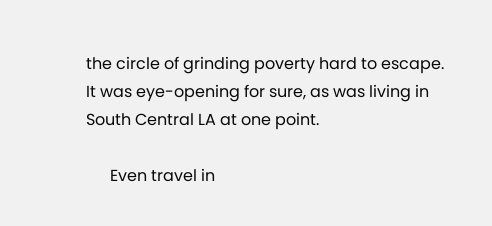the circle of grinding poverty hard to escape. It was eye-opening for sure, as was living in South Central LA at one point.

      Even travel in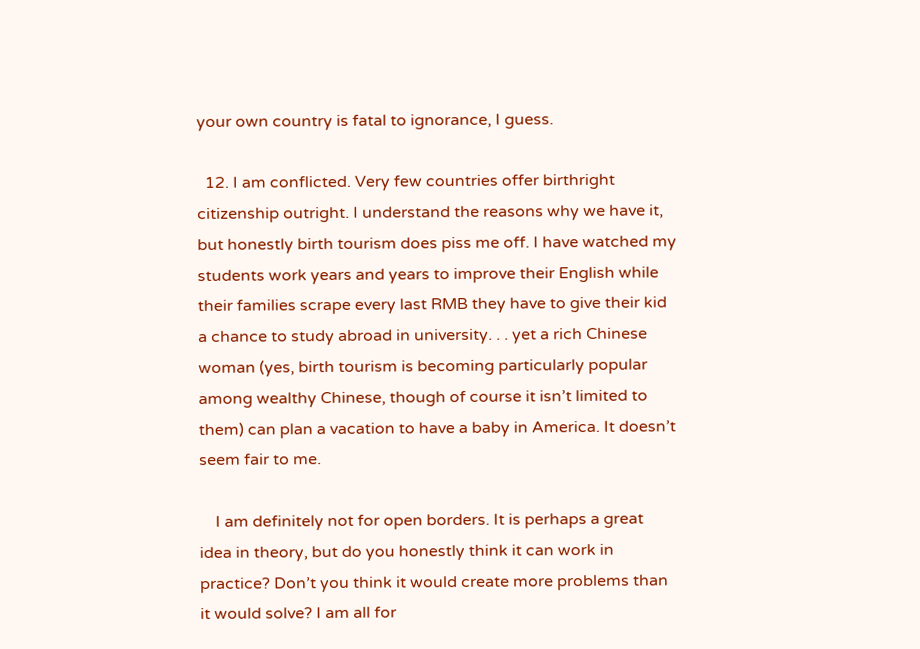your own country is fatal to ignorance, I guess.

  12. I am conflicted. Very few countries offer birthright citizenship outright. I understand the reasons why we have it, but honestly birth tourism does piss me off. I have watched my students work years and years to improve their English while their families scrape every last RMB they have to give their kid a chance to study abroad in university. . . yet a rich Chinese woman (yes, birth tourism is becoming particularly popular among wealthy Chinese, though of course it isn’t limited to them) can plan a vacation to have a baby in America. It doesn’t seem fair to me.

    I am definitely not for open borders. It is perhaps a great idea in theory, but do you honestly think it can work in practice? Don’t you think it would create more problems than it would solve? I am all for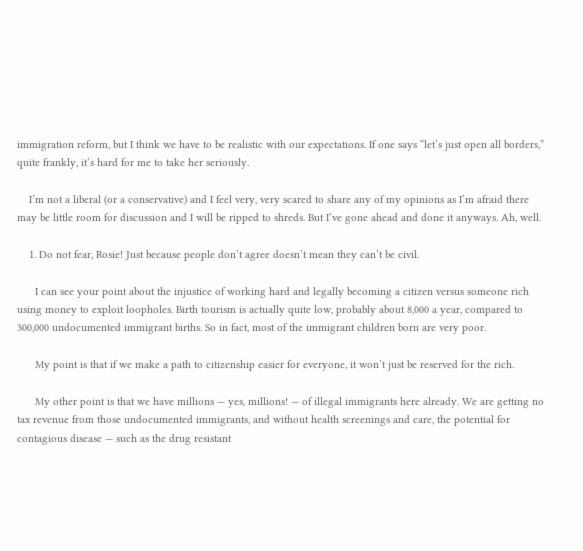immigration reform, but I think we have to be realistic with our expectations. If one says “let’s just open all borders,” quite frankly, it’s hard for me to take her seriously.

    I’m not a liberal (or a conservative) and I feel very, very scared to share any of my opinions as I’m afraid there may be little room for discussion and I will be ripped to shreds. But I’ve gone ahead and done it anyways. Ah, well.

    1. Do not fear, Rosie! Just because people don’t agree doesn’t mean they can’t be civil.

      I can see your point about the injustice of working hard and legally becoming a citizen versus someone rich using money to exploit loopholes. Birth tourism is actually quite low, probably about 8,000 a year, compared to 300,000 undocumented immigrant births. So in fact, most of the immigrant children born are very poor.

      My point is that if we make a path to citizenship easier for everyone, it won’t just be reserved for the rich.

      My other point is that we have millions — yes, millions! — of illegal immigrants here already. We are getting no tax revenue from those undocumented immigrants, and without health screenings and care, the potential for contagious disease — such as the drug resistant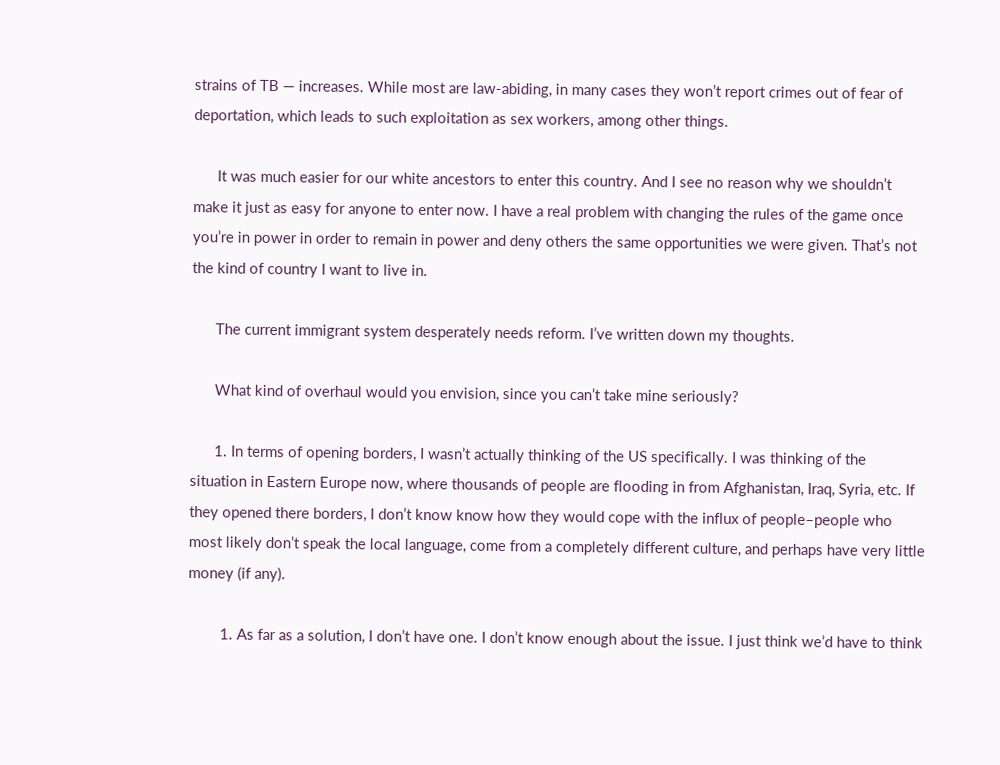strains of TB — increases. While most are law-abiding, in many cases they won’t report crimes out of fear of deportation, which leads to such exploitation as sex workers, among other things.

      It was much easier for our white ancestors to enter this country. And I see no reason why we shouldn’t make it just as easy for anyone to enter now. I have a real problem with changing the rules of the game once you’re in power in order to remain in power and deny others the same opportunities we were given. That’s not the kind of country I want to live in.

      The current immigrant system desperately needs reform. I’ve written down my thoughts.

      What kind of overhaul would you envision, since you can’t take mine seriously?

      1. In terms of opening borders, I wasn’t actually thinking of the US specifically. I was thinking of the situation in Eastern Europe now, where thousands of people are flooding in from Afghanistan, Iraq, Syria, etc. If they opened there borders, I don’t know know how they would cope with the influx of people–people who most likely don’t speak the local language, come from a completely different culture, and perhaps have very little money (if any).

        1. As far as a solution, I don’t have one. I don’t know enough about the issue. I just think we’d have to think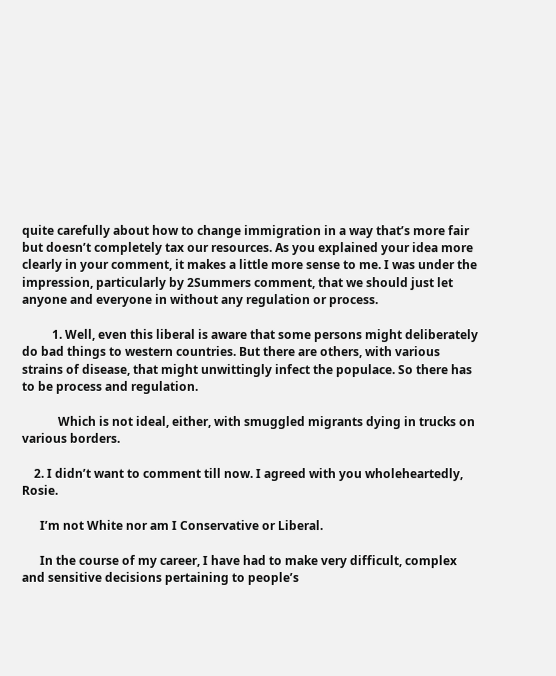quite carefully about how to change immigration in a way that’s more fair but doesn’t completely tax our resources. As you explained your idea more clearly in your comment, it makes a little more sense to me. I was under the impression, particularly by 2Summers comment, that we should just let anyone and everyone in without any regulation or process.

          1. Well, even this liberal is aware that some persons might deliberately do bad things to western countries. But there are others, with various strains of disease, that might unwittingly infect the populace. So there has to be process and regulation.

            Which is not ideal, either, with smuggled migrants dying in trucks on various borders.

    2. I didn’t want to comment till now. I agreed with you wholeheartedly, Rosie.

      I’m not White nor am I Conservative or Liberal.

      In the course of my career, I have had to make very difficult, complex and sensitive decisions pertaining to people’s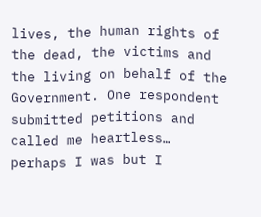lives, the human rights of the dead, the victims and the living on behalf of the Government. One respondent submitted petitions and called me heartless… perhaps I was but I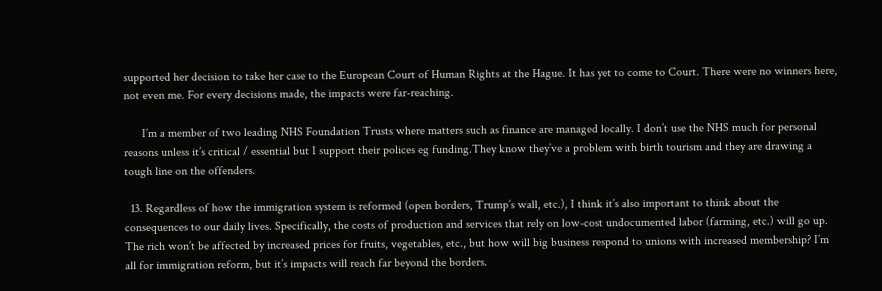supported her decision to take her case to the European Court of Human Rights at the Hague. It has yet to come to Court. There were no winners here, not even me. For every decisions made, the impacts were far-reaching.

      I’m a member of two leading NHS Foundation Trusts where matters such as finance are managed locally. I don’t use the NHS much for personal reasons unless it’s critical / essential but I support their polices eg funding.They know they’ve a problem with birth tourism and they are drawing a tough line on the offenders.

  13. Regardless of how the immigration system is reformed (open borders, Trump’s wall, etc.), I think it’s also important to think about the consequences to our daily lives. Specifically, the costs of production and services that rely on low-cost undocumented labor (farming, etc.) will go up. The rich won’t be affected by increased prices for fruits, vegetables, etc., but how will big business respond to unions with increased membership? I’m all for immigration reform, but it’s impacts will reach far beyond the borders.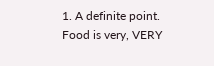1. A definite point. Food is very, VERY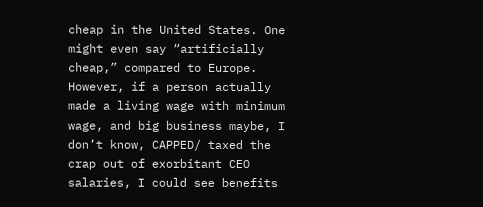cheap in the United States. One might even say “artificially cheap,” compared to Europe. However, if a person actually made a living wage with minimum wage, and big business maybe, I don’t know, CAPPED/ taxed the crap out of exorbitant CEO salaries, I could see benefits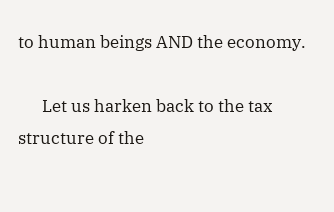to human beings AND the economy.

      Let us harken back to the tax structure of the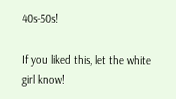40s-50s!

If you liked this, let the white girl know!